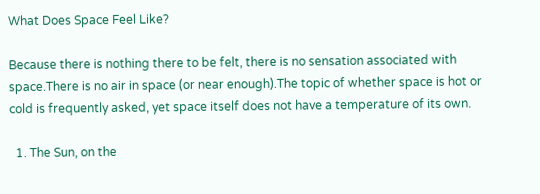What Does Space Feel Like?

Because there is nothing there to be felt, there is no sensation associated with space.There is no air in space (or near enough).The topic of whether space is hot or cold is frequently asked, yet space itself does not have a temperature of its own.

  1. The Sun, on the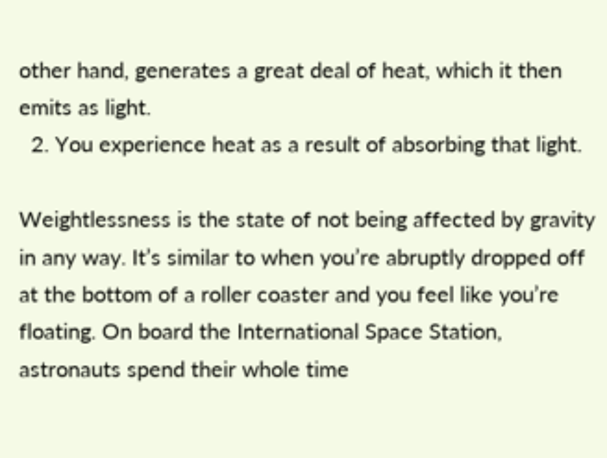other hand, generates a great deal of heat, which it then emits as light.
  2. You experience heat as a result of absorbing that light.

Weightlessness is the state of not being affected by gravity in any way. It’s similar to when you’re abruptly dropped off at the bottom of a roller coaster and you feel like you’re floating. On board the International Space Station, astronauts spend their whole time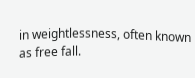in weightlessness, often known as free fall.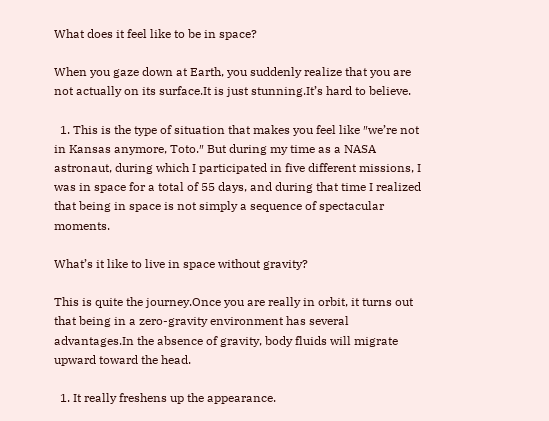What does it feel like to be in space?

When you gaze down at Earth, you suddenly realize that you are not actually on its surface.It is just stunning.It’s hard to believe.

  1. This is the type of situation that makes you feel like ″we’re not in Kansas anymore, Toto.″ But during my time as a NASA astronaut, during which I participated in five different missions, I was in space for a total of 55 days, and during that time I realized that being in space is not simply a sequence of spectacular moments.

What’s it like to live in space without gravity?

This is quite the journey.Once you are really in orbit, it turns out that being in a zero-gravity environment has several advantages.In the absence of gravity, body fluids will migrate upward toward the head.

  1. It really freshens up the appearance.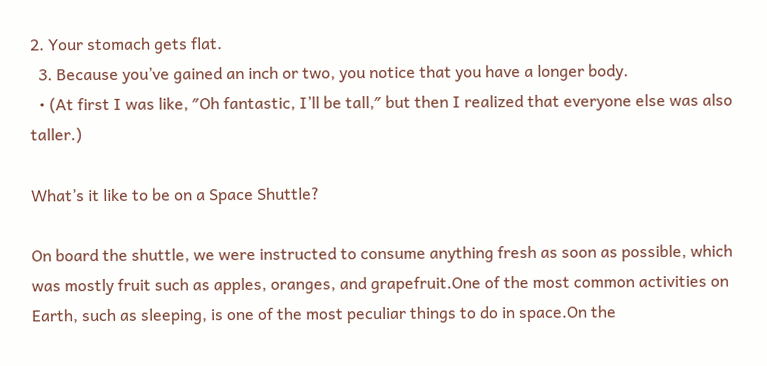2. Your stomach gets flat.
  3. Because you’ve gained an inch or two, you notice that you have a longer body.
  • (At first I was like, ″Oh fantastic, I’ll be tall,″ but then I realized that everyone else was also taller.)

What’s it like to be on a Space Shuttle?

On board the shuttle, we were instructed to consume anything fresh as soon as possible, which was mostly fruit such as apples, oranges, and grapefruit.One of the most common activities on Earth, such as sleeping, is one of the most peculiar things to do in space.On the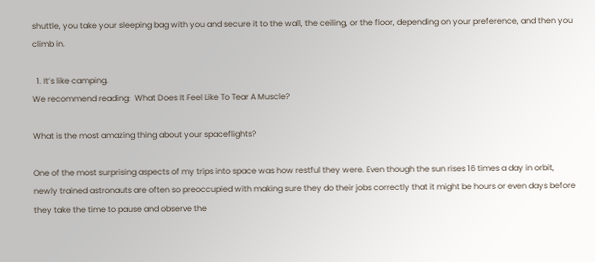shuttle, you take your sleeping bag with you and secure it to the wall, the ceiling, or the floor, depending on your preference, and then you climb in.

  1. It’s like camping.
We recommend reading:  What Does It Feel Like To Tear A Muscle?

What is the most amazing thing about your spaceflights?

One of the most surprising aspects of my trips into space was how restful they were. Even though the sun rises 16 times a day in orbit, newly trained astronauts are often so preoccupied with making sure they do their jobs correctly that it might be hours or even days before they take the time to pause and observe the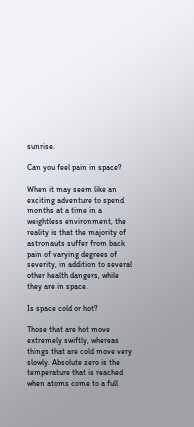sunrise.

Can you feel pain in space?

When it may seem like an exciting adventure to spend months at a time in a weightless environment, the reality is that the majority of astronauts suffer from back pain of varying degrees of severity, in addition to several other health dangers, while they are in space.

Is space cold or hot?

Those that are hot move extremely swiftly, whereas things that are cold move very slowly. Absolute zero is the temperature that is reached when atoms come to a full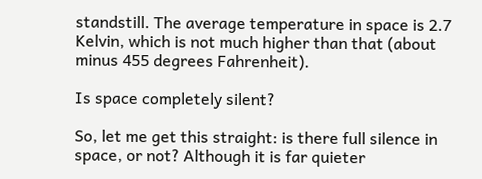standstill. The average temperature in space is 2.7 Kelvin, which is not much higher than that (about minus 455 degrees Fahrenheit).

Is space completely silent?

So, let me get this straight: is there full silence in space, or not? Although it is far quieter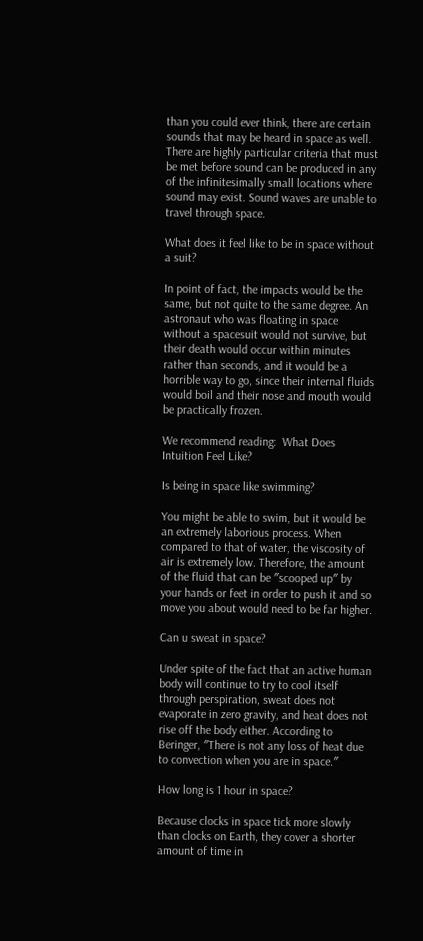than you could ever think, there are certain sounds that may be heard in space as well. There are highly particular criteria that must be met before sound can be produced in any of the infinitesimally small locations where sound may exist. Sound waves are unable to travel through space.

What does it feel like to be in space without a suit?

In point of fact, the impacts would be the same, but not quite to the same degree. An astronaut who was floating in space without a spacesuit would not survive, but their death would occur within minutes rather than seconds, and it would be a horrible way to go, since their internal fluids would boil and their nose and mouth would be practically frozen.

We recommend reading:  What Does Intuition Feel Like?

Is being in space like swimming?

You might be able to swim, but it would be an extremely laborious process. When compared to that of water, the viscosity of air is extremely low. Therefore, the amount of the fluid that can be ″scooped up″ by your hands or feet in order to push it and so move you about would need to be far higher.

Can u sweat in space?

Under spite of the fact that an active human body will continue to try to cool itself through perspiration, sweat does not evaporate in zero gravity, and heat does not rise off the body either. According to Beringer, ″There is not any loss of heat due to convection when you are in space.″

How long is 1 hour in space?

Because clocks in space tick more slowly than clocks on Earth, they cover a shorter amount of time in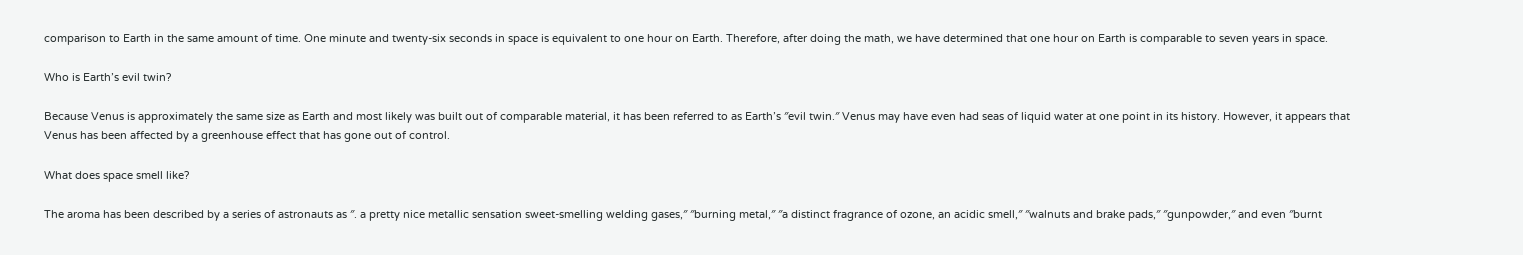comparison to Earth in the same amount of time. One minute and twenty-six seconds in space is equivalent to one hour on Earth. Therefore, after doing the math, we have determined that one hour on Earth is comparable to seven years in space.

Who is Earth’s evil twin?

Because Venus is approximately the same size as Earth and most likely was built out of comparable material, it has been referred to as Earth’s ″evil twin.″ Venus may have even had seas of liquid water at one point in its history. However, it appears that Venus has been affected by a greenhouse effect that has gone out of control.

What does space smell like?

The aroma has been described by a series of astronauts as ″. a pretty nice metallic sensation sweet-smelling welding gases,″ ″burning metal,″ ″a distinct fragrance of ozone, an acidic smell,″ ″walnuts and brake pads,″ ″gunpowder,″ and even ″burnt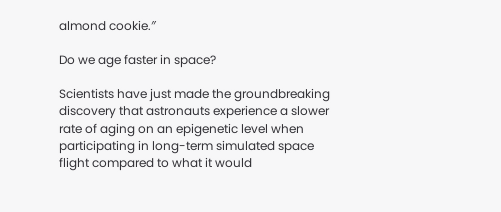almond cookie.″

Do we age faster in space?

Scientists have just made the groundbreaking discovery that astronauts experience a slower rate of aging on an epigenetic level when participating in long-term simulated space flight compared to what it would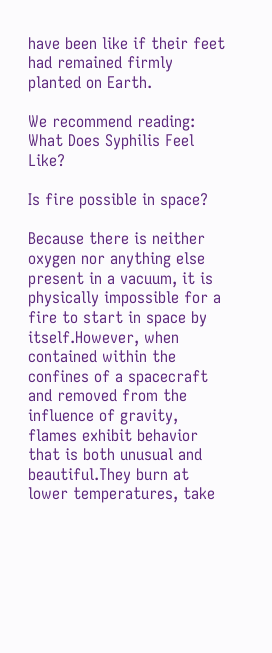have been like if their feet had remained firmly planted on Earth.

We recommend reading:  What Does Syphilis Feel Like?

Is fire possible in space?

Because there is neither oxygen nor anything else present in a vacuum, it is physically impossible for a fire to start in space by itself.However, when contained within the confines of a spacecraft and removed from the influence of gravity, flames exhibit behavior that is both unusual and beautiful.They burn at lower temperatures, take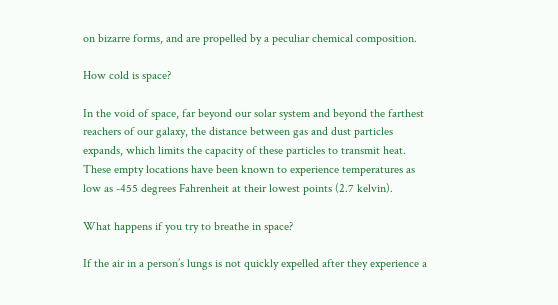on bizarre forms, and are propelled by a peculiar chemical composition.

How cold is space?

In the void of space, far beyond our solar system and beyond the farthest reachers of our galaxy, the distance between gas and dust particles expands, which limits the capacity of these particles to transmit heat. These empty locations have been known to experience temperatures as low as -455 degrees Fahrenheit at their lowest points (2.7 kelvin).

What happens if you try to breathe in space?

If the air in a person’s lungs is not quickly expelled after they experience a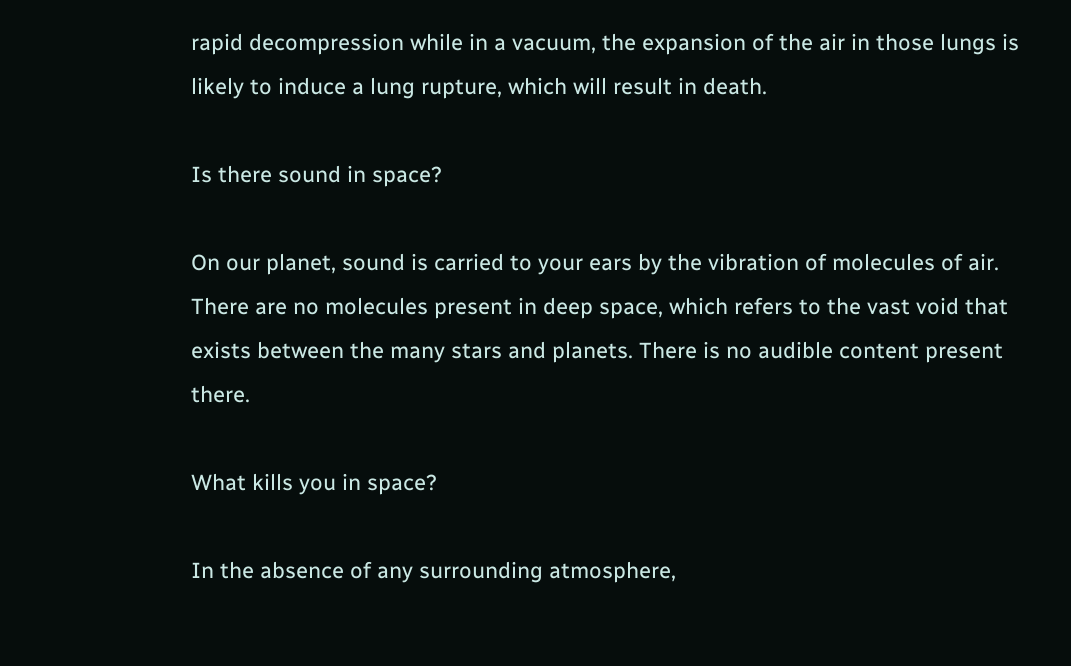rapid decompression while in a vacuum, the expansion of the air in those lungs is likely to induce a lung rupture, which will result in death.

Is there sound in space?

On our planet, sound is carried to your ears by the vibration of molecules of air. There are no molecules present in deep space, which refers to the vast void that exists between the many stars and planets. There is no audible content present there.

What kills you in space?

In the absence of any surrounding atmosphere,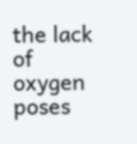the lack of oxygen poses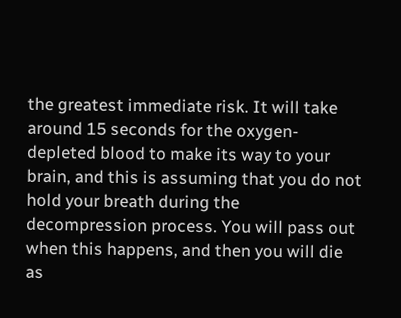the greatest immediate risk. It will take around 15 seconds for the oxygen-depleted blood to make its way to your brain, and this is assuming that you do not hold your breath during the decompression process. You will pass out when this happens, and then you will die as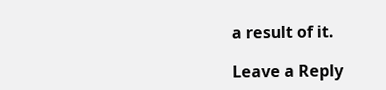a result of it.

Leave a Reply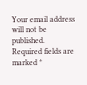Your email address will not be published. Required fields are marked *